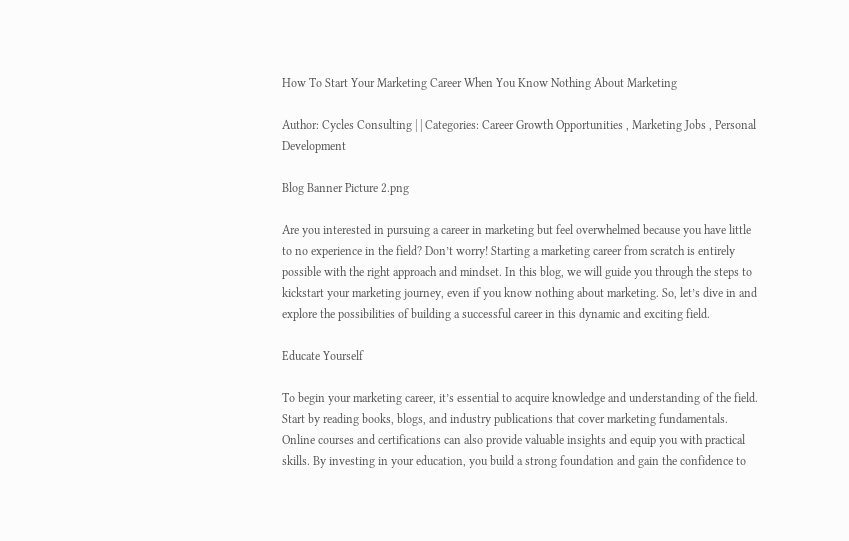How To Start Your Marketing Career When You Know Nothing About Marketing

Author: Cycles Consulting | | Categories: Career Growth Opportunities , Marketing Jobs , Personal Development

Blog Banner Picture 2.png

Are you interested in pursuing a career in marketing but feel overwhelmed because you have little to no experience in the field? Don’t worry! Starting a marketing career from scratch is entirely possible with the right approach and mindset. In this blog, we will guide you through the steps to kickstart your marketing journey, even if you know nothing about marketing. So, let’s dive in and explore the possibilities of building a successful career in this dynamic and exciting field.

Educate Yourself

To begin your marketing career, it’s essential to acquire knowledge and understanding of the field. Start by reading books, blogs, and industry publications that cover marketing fundamentals. Online courses and certifications can also provide valuable insights and equip you with practical skills. By investing in your education, you build a strong foundation and gain the confidence to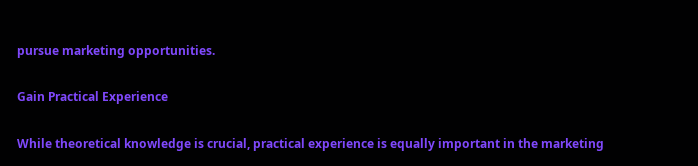pursue marketing opportunities.

Gain Practical Experience

While theoretical knowledge is crucial, practical experience is equally important in the marketing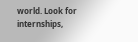world. Look for internships,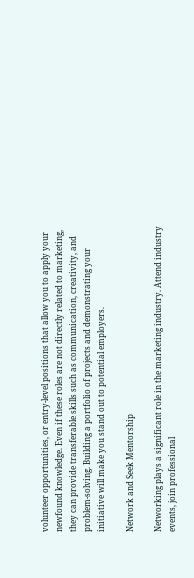volunteer opportunities, or entry-level positions that allow you to apply your newfound knowledge. Even if these roles are not directly related to marketing, they can provide transferable skills such as communication, creativity, and problem-solving. Building a portfolio of projects and demonstrating your initiative will make you stand out to potential employers.

Network and Seek Mentorship

Networking plays a significant role in the marketing industry. Attend industry events, join professional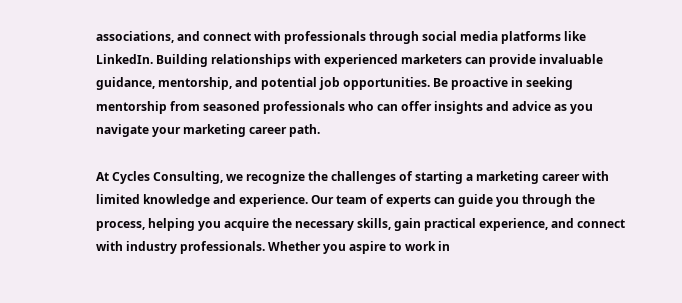associations, and connect with professionals through social media platforms like LinkedIn. Building relationships with experienced marketers can provide invaluable guidance, mentorship, and potential job opportunities. Be proactive in seeking mentorship from seasoned professionals who can offer insights and advice as you navigate your marketing career path.

At Cycles Consulting, we recognize the challenges of starting a marketing career with limited knowledge and experience. Our team of experts can guide you through the process, helping you acquire the necessary skills, gain practical experience, and connect with industry professionals. Whether you aspire to work in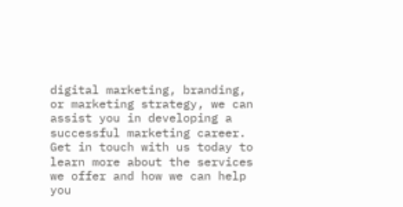digital marketing, branding, or marketing strategy, we can assist you in developing a successful marketing career. Get in touch with us today to learn more about the services we offer and how we can help you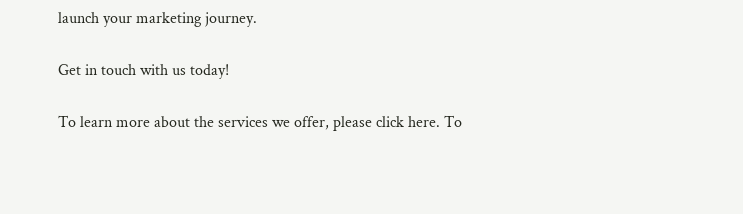launch your marketing journey.

Get in touch with us today!

To learn more about the services we offer, please click here. To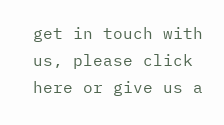get in touch with us, please click here or give us a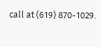call at (619) 870-1029.